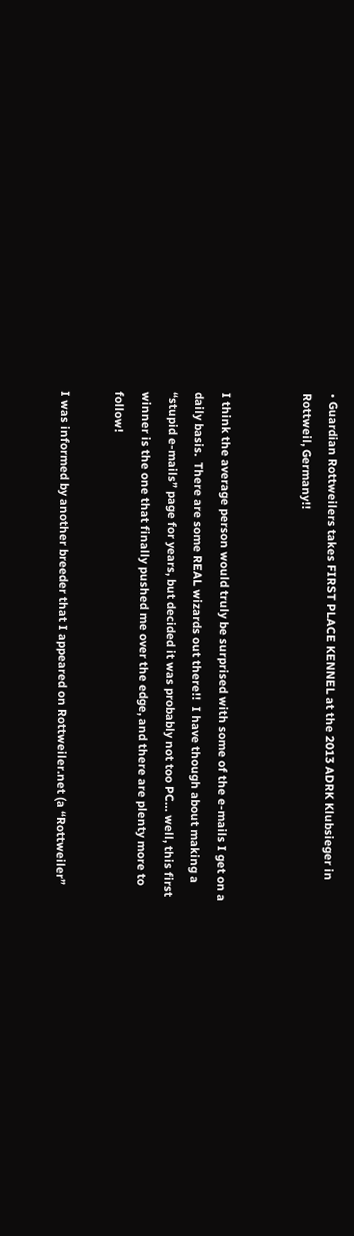• Guardian Rottweilers takes FIRST PLACE KENNEL at the 2013 ADRK Klubsieger in Rottweil, Germany!!


I think the average person would truly be surprised with some of the e-mails I get on a daily basis.  There are some REAL wizards out there!!  I have though about making a “stupid e-mails” page for years, but decided it was probably not too PC… well, this first winner is the one that finally pushed me over the edge, and there are plenty more to follow!

I was informed by another breeder that I appeared on Rottweiler.net (a “Rottweiler”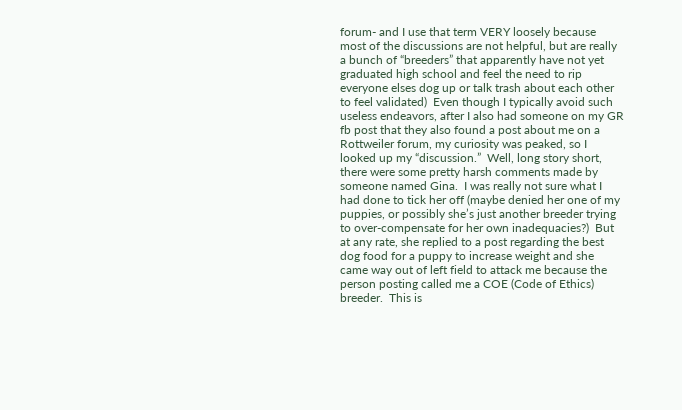forum- and I use that term VERY loosely because most of the discussions are not helpful, but are really a bunch of “breeders” that apparently have not yet graduated high school and feel the need to rip everyone elses dog up or talk trash about each other to feel validated)  Even though I typically avoid such useless endeavors, after I also had someone on my GR fb post that they also found a post about me on a Rottweiler forum, my curiosity was peaked, so I looked up my “discussion.”  Well, long story short, there were some pretty harsh comments made by someone named Gina.  I was really not sure what I had done to tick her off (maybe denied her one of my puppies, or possibly she’s just another breeder trying to over-compensate for her own inadequacies?)  But at any rate, she replied to a post regarding the best dog food for a puppy to increase weight and she came way out of left field to attack me because the person posting called me a COE (Code of Ethics) breeder.  This is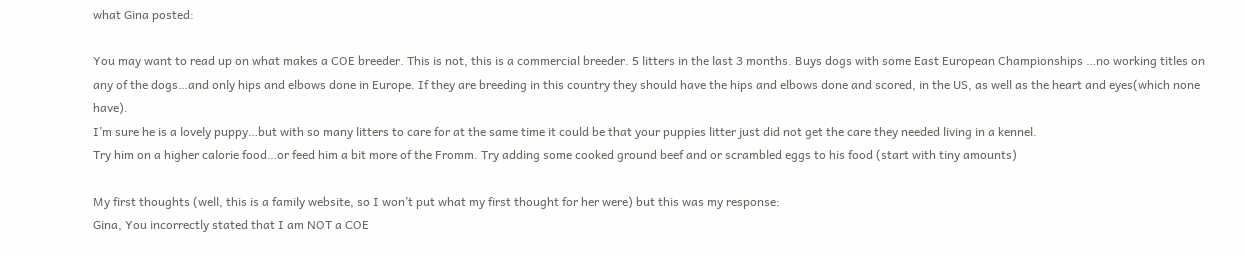what Gina posted:

You may want to read up on what makes a COE breeder. This is not, this is a commercial breeder. 5 litters in the last 3 months. Buys dogs with some East European Championships …no working titles on any of the dogs…and only hips and elbows done in Europe. If they are breeding in this country they should have the hips and elbows done and scored, in the US, as well as the heart and eyes(which none have).
I’m sure he is a lovely puppy…but with so many litters to care for at the same time it could be that your puppies litter just did not get the care they needed living in a kennel.
Try him on a higher calorie food…or feed him a bit more of the Fromm. Try adding some cooked ground beef and or scrambled eggs to his food (start with tiny amounts)

My first thoughts (well, this is a family website, so I won’t put what my first thought for her were) but this was my response:
Gina, You incorrectly stated that I am NOT a COE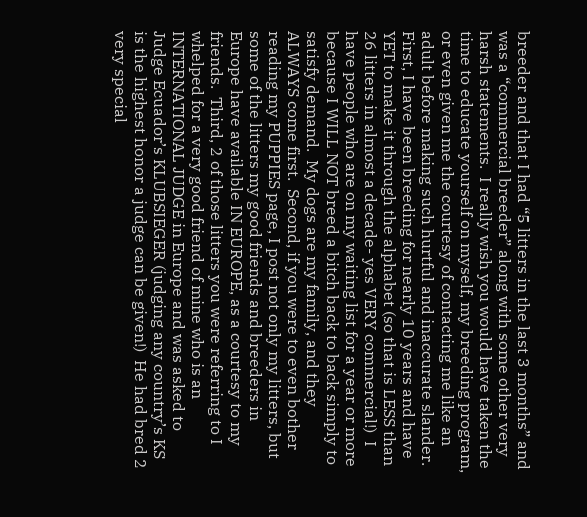breeder and that I had “5 litters in the last 3 months” and was a “commercial breeder” along with some other very harsh statements.  I really wish you would have taken the time to educate yourself on myself, my breeding program, or even given me the courtesy of contacting me like an adult before making such hurtful and inaccurate slander.  First, I have been breeding for nearly 10 years and have YET to make it through the alphabet (so that is LESS than 26 litters in almost a decade- yes VERY commercial!)  I have people who are on my waiting list for a year or more because I WILL NOT breed a bitch back to back simply to satisfy demand.  My dogs are my family, and they ALWAYS come first.  Second, if you were to even bother reading my PUPPIES page, I post not only my litters, but some of the litters my good friends and breeders in Europe have available IN EUROPE, as a courtesy to my friends.  Third, 2 of those litters you were referring to I whelped for a very good friend of mine who is an INTERNATIONAL JUDGE in Europe and was asked to Judge Ecuador’s KLUBSIEGER (judging any country’s KS is the highest honor a judge can be given!)  He had bred 2 very special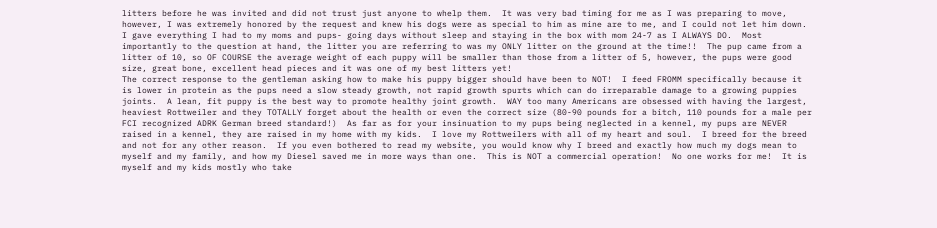litters before he was invited and did not trust just anyone to whelp them.  It was very bad timing for me as I was preparing to move, however, I was extremely honored by the request and knew his dogs were as special to him as mine are to me, and I could not let him down.  I gave everything I had to my moms and pups- going days without sleep and staying in the box with mom 24-7 as I ALWAYS DO.  Most importantly to the question at hand, the litter you are referring to was my ONLY litter on the ground at the time!!  The pup came from a litter of 10, so OF COURSE the average weight of each puppy will be smaller than those from a litter of 5, however, the pups were good size, great bone, excellent head pieces and it was one of my best litters yet!
The correct response to the gentleman asking how to make his puppy bigger should have been to NOT!  I feed FROMM specifically because it is lower in protein as the pups need a slow steady growth, not rapid growth spurts which can do irreparable damage to a growing puppies joints.  A lean, fit puppy is the best way to promote healthy joint growth.  WAY too many Americans are obsessed with having the largest, heaviest Rottweiler and they TOTALLY forget about the health or even the correct size (80-90 pounds for a bitch, 110 pounds for a male per FCI recognized ADRK German breed standard!)  As far as for your insinuation to my pups being neglected in a kennel, my pups are NEVER raised in a kennel, they are raised in my home with my kids.  I love my Rottweilers with all of my heart and soul.  I breed for the breed and not for any other reason.  If you even bothered to read my website, you would know why I breed and exactly how much my dogs mean to myself and my family, and how my Diesel saved me in more ways than one.  This is NOT a commercial operation!  No one works for me!  It is myself and my kids mostly who take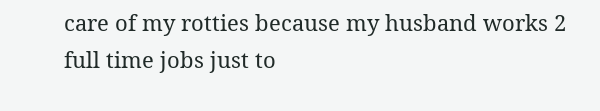care of my rotties because my husband works 2 full time jobs just to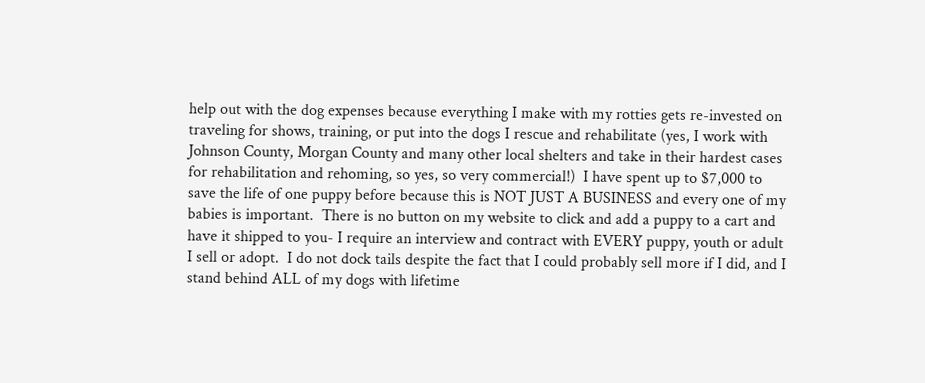help out with the dog expenses because everything I make with my rotties gets re-invested on traveling for shows, training, or put into the dogs I rescue and rehabilitate (yes, I work with Johnson County, Morgan County and many other local shelters and take in their hardest cases for rehabilitation and rehoming, so yes, so very commercial!)  I have spent up to $7,000 to save the life of one puppy before because this is NOT JUST A BUSINESS and every one of my babies is important.  There is no button on my website to click and add a puppy to a cart and have it shipped to you- I require an interview and contract with EVERY puppy, youth or adult I sell or adopt.  I do not dock tails despite the fact that I could probably sell more if I did, and I stand behind ALL of my dogs with lifetime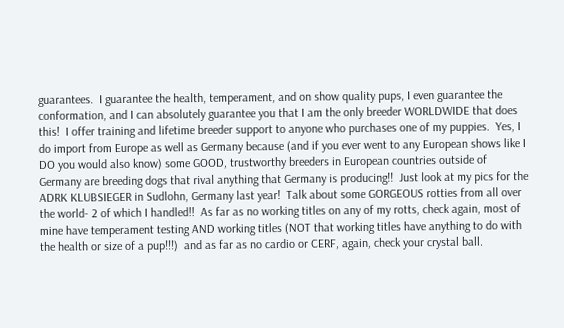guarantees.  I guarantee the health, temperament, and on show quality pups, I even guarantee the conformation, and I can absolutely guarantee you that I am the only breeder WORLDWIDE that does this!  I offer training and lifetime breeder support to anyone who purchases one of my puppies.  Yes, I do import from Europe as well as Germany because (and if you ever went to any European shows like I DO you would also know) some GOOD, trustworthy breeders in European countries outside of Germany are breeding dogs that rival anything that Germany is producing!!  Just look at my pics for the ADRK KLUBSIEGER in Sudlohn, Germany last year!  Talk about some GORGEOUS rotties from all over the world- 2 of which I handled!!  As far as no working titles on any of my rotts, check again, most of mine have temperament testing AND working titles (NOT that working titles have anything to do with the health or size of a pup!!!)  and as far as no cardio or CERF, again, check your crystal ball.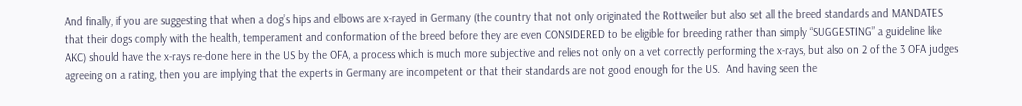And finally, if you are suggesting that when a dog’s hips and elbows are x-rayed in Germany (the country that not only originated the Rottweiler but also set all the breed standards and MANDATES that their dogs comply with the health, temperament and conformation of the breed before they are even CONSIDERED to be eligible for breeding rather than simply “SUGGESTING” a guideline like AKC) should have the x-rays re-done here in the US by the OFA, a process which is much more subjective and relies not only on a vet correctly performing the x-rays, but also on 2 of the 3 OFA judges agreeing on a rating, then you are implying that the experts in Germany are incompetent or that their standards are not good enough for the US.  And having seen the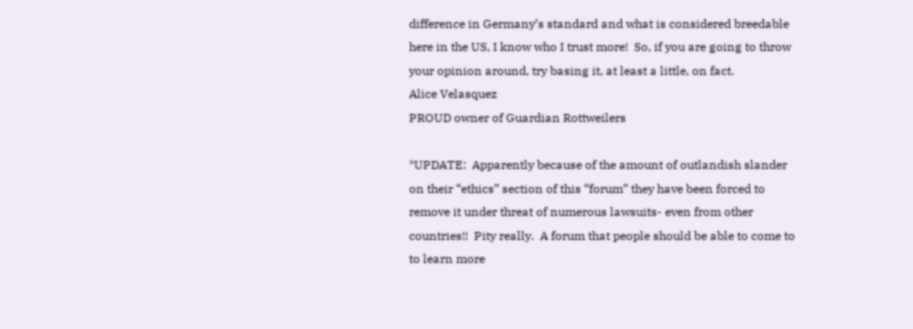difference in Germany’s standard and what is considered breedable here in the US, I know who I trust more!  So, if you are going to throw your opinion around, try basing it, at least a little, on fact.
Alice Velasquez
PROUD owner of Guardian Rottweilers

*UPDATE:  Apparently because of the amount of outlandish slander on their “ethics” section of this “forum” they have been forced to remove it under threat of numerous lawsuits- even from other countries!!  Pity really.  A forum that people should be able to come to to learn more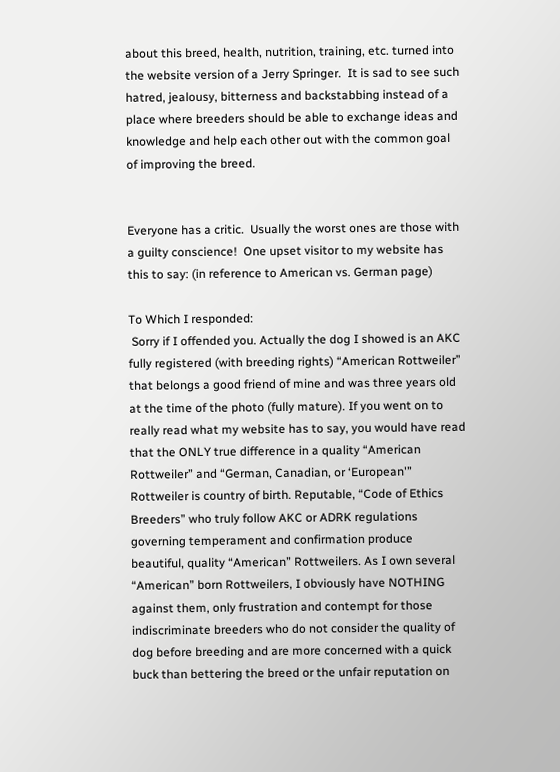about this breed, health, nutrition, training, etc. turned into the website version of a Jerry Springer.  It is sad to see such hatred, jealousy, bitterness and backstabbing instead of a place where breeders should be able to exchange ideas and knowledge and help each other out with the common goal of improving the breed.


Everyone has a critic.  Usually the worst ones are those with a guilty conscience!  One upset visitor to my website has this to say: (in reference to American vs. German page)

To Which I responded:
 Sorry if I offended you. Actually the dog I showed is an AKC fully registered (with breeding rights) “American Rottweiler” that belongs a good friend of mine and was three years old at the time of the photo (fully mature). If you went on to really read what my website has to say, you would have read that the ONLY true difference in a quality “American Rottweiler” and “German, Canadian, or ‘European'” Rottweiler is country of birth. Reputable, “Code of Ethics Breeders” who truly follow AKC or ADRK regulations governing temperament and confirmation produce beautiful, quality “American” Rottweilers. As I own several “American” born Rottweilers, I obviously have NOTHING against them, only frustration and contempt for those indiscriminate breeders who do not consider the quality of dog before breeding and are more concerned with a quick buck than bettering the breed or the unfair reputation on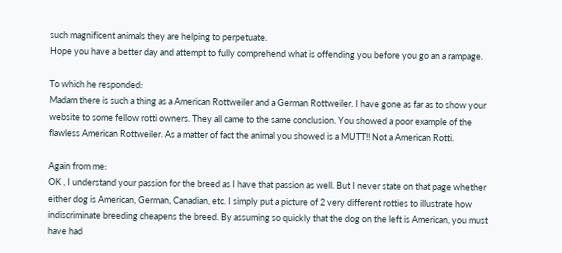such magnificent animals they are helping to perpetuate.
Hope you have a better day and attempt to fully comprehend what is offending you before you go an a rampage.

To which he responded:
Madam there is such a thing as a American Rottweiler and a German Rottweiler. I have gone as far as to show your website to some fellow rotti owners. They all came to the same conclusion. You showed a poor example of the flawless American Rottweiler. As a matter of fact the animal you showed is a MUTT!! Not a American Rotti.

Again from me:
OK , I understand your passion for the breed as I have that passion as well. But I never state on that page whether either dog is American, German, Canadian, etc. I simply put a picture of 2 very different rotties to illustrate how indiscriminate breeding cheapens the breed. By assuming so quickly that the dog on the left is American, you must have had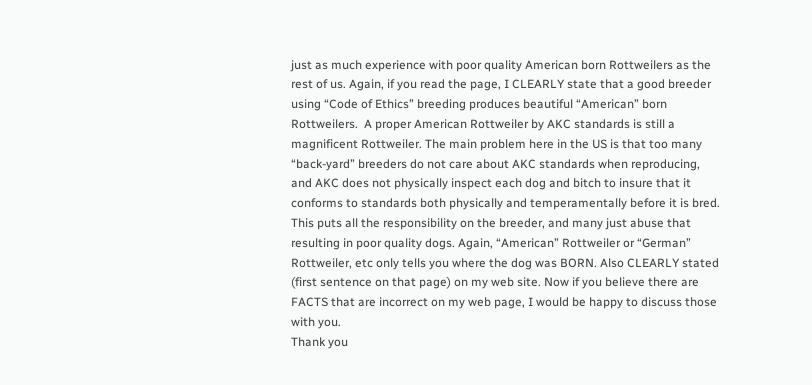just as much experience with poor quality American born Rottweilers as the rest of us. Again, if you read the page, I CLEARLY state that a good breeder using “Code of Ethics” breeding produces beautiful “American” born Rottweilers.  A proper American Rottweiler by AKC standards is still a magnificent Rottweiler. The main problem here in the US is that too many “back-yard” breeders do not care about AKC standards when reproducing, and AKC does not physically inspect each dog and bitch to insure that it conforms to standards both physically and temperamentally before it is bred. This puts all the responsibility on the breeder, and many just abuse that resulting in poor quality dogs. Again, “American” Rottweiler or “German” Rottweiler, etc only tells you where the dog was BORN. Also CLEARLY stated (first sentence on that page) on my web site. Now if you believe there are FACTS that are incorrect on my web page, I would be happy to discuss those with you.
Thank you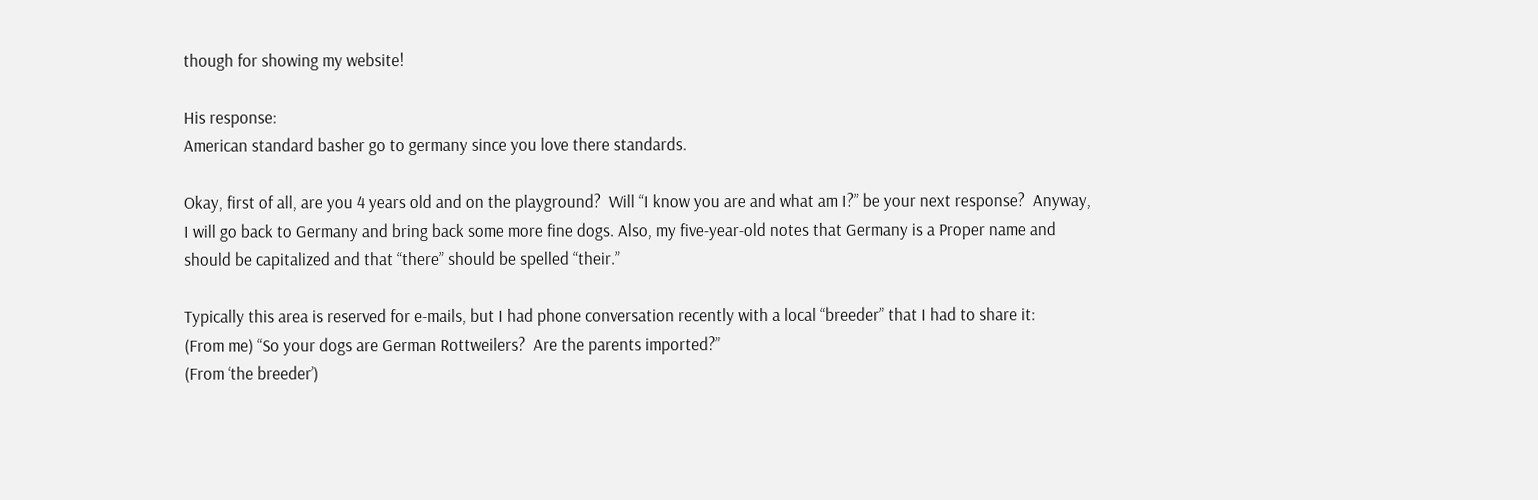though for showing my website!

His response:
American standard basher go to germany since you love there standards.

Okay, first of all, are you 4 years old and on the playground?  Will “I know you are and what am I?” be your next response?  Anyway, I will go back to Germany and bring back some more fine dogs. Also, my five-year-old notes that Germany is a Proper name and should be capitalized and that “there” should be spelled “their.”

Typically this area is reserved for e-mails, but I had phone conversation recently with a local “breeder” that I had to share it:
(From me) “So your dogs are German Rottweilers?  Are the parents imported?”
(From ‘the breeder’)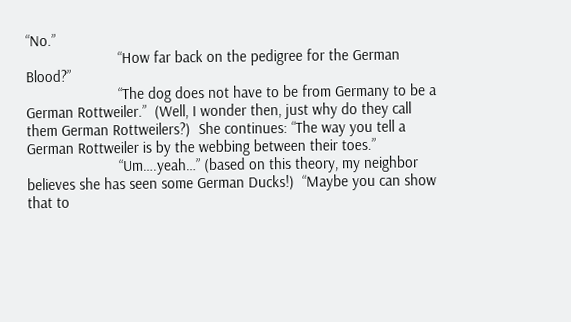“No.”
                       “How far back on the pedigree for the German Blood?”
                       “The dog does not have to be from Germany to be a German Rottweiler.”  (Well, I wonder then, just why do they call them German Rottweilers?)  She continues: “The way you tell a German Rottweiler is by the webbing between their toes.”
                       “Um….yeah…” (based on this theory, my neighbor believes she has seen some German Ducks!)  “Maybe you can show that to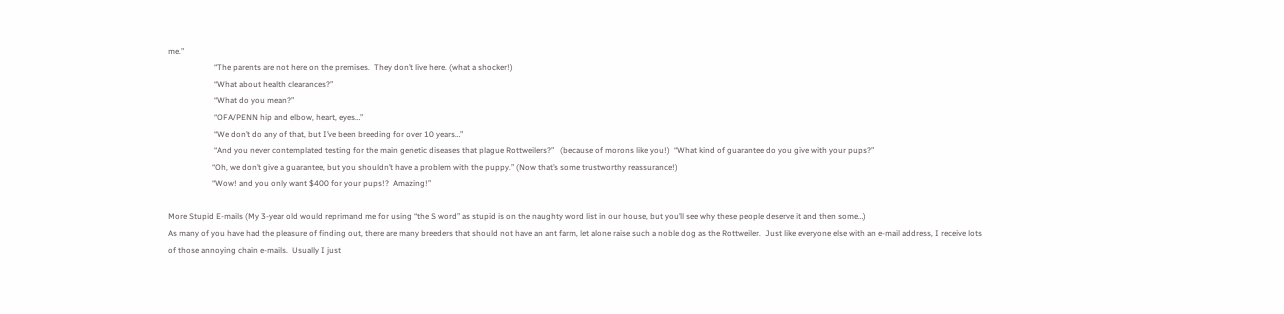me.”
                       “The parents are not here on the premises.  They don’t live here. (what a shocker!)
                       “What about health clearances?”
                       “What do you mean?”
                       “OFA/PENN hip and elbow, heart, eyes…”
                       “We don’t do any of that, but I’ve been breeding for over 10 years…”
                       “And you never contemplated testing for the main genetic diseases that plague Rottweilers?”   (because of morons like you!)  “What kind of guarantee do you give with your pups?”
                      “Oh, we don’t give a guarantee, but you shouldn’t have a problem with the puppy.” (Now that’s some trustworthy reassurance!)
                      “Wow! and you only want $400 for your pups!?  Amazing!”

More Stupid E-mails (My 3-year old would reprimand me for using “the S word” as stupid is on the naughty word list in our house, but you’ll see why these people deserve it and then some…)
As many of you have had the pleasure of finding out, there are many breeders that should not have an ant farm, let alone raise such a noble dog as the Rottweiler.  Just like everyone else with an e-mail address, I receive lots of those annoying chain e-mails.  Usually I just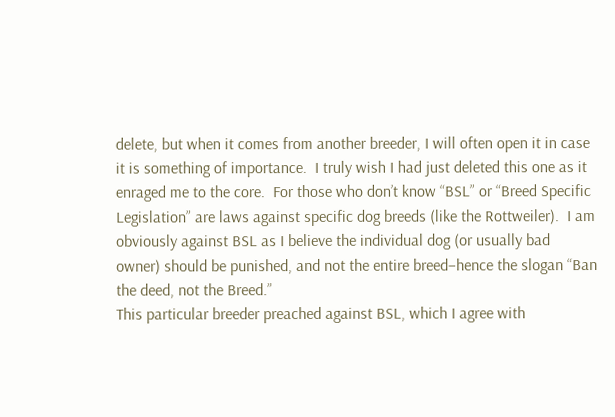delete, but when it comes from another breeder, I will often open it in case it is something of importance.  I truly wish I had just deleted this one as it enraged me to the core.  For those who don’t know “BSL” or “Breed Specific Legislation” are laws against specific dog breeds (like the Rottweiler).  I am obviously against BSL as I believe the individual dog (or usually bad owner) should be punished, and not the entire breed–hence the slogan “Ban the deed, not the Breed.”
This particular breeder preached against BSL, which I agree with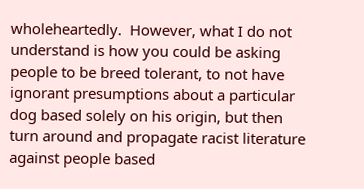wholeheartedly.  However, what I do not understand is how you could be asking people to be breed tolerant, to not have ignorant presumptions about a particular dog based solely on his origin, but then turn around and propagate racist literature against people based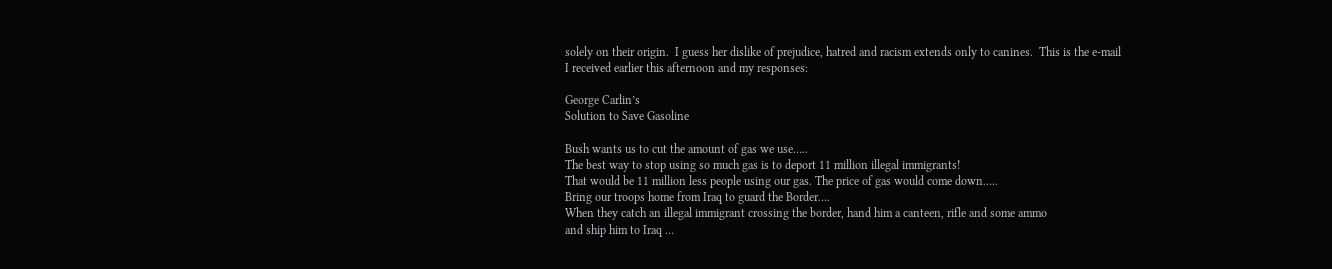solely on their origin.  I guess her dislike of prejudice, hatred and racism extends only to canines.  This is the e-mail I received earlier this afternoon and my responses:

George Carlin’s
Solution to Save Gasoline

Bush wants us to cut the amount of gas we use…..
The best way to stop using so much gas is to deport 11 million illegal immigrants!
That would be 11 million less people using our gas. The price of gas would come down…..
Bring our troops home from Iraq to guard the Border….
When they catch an illegal immigrant crossing the border, hand him a canteen, rifle and some ammo
and ship him to Iraq …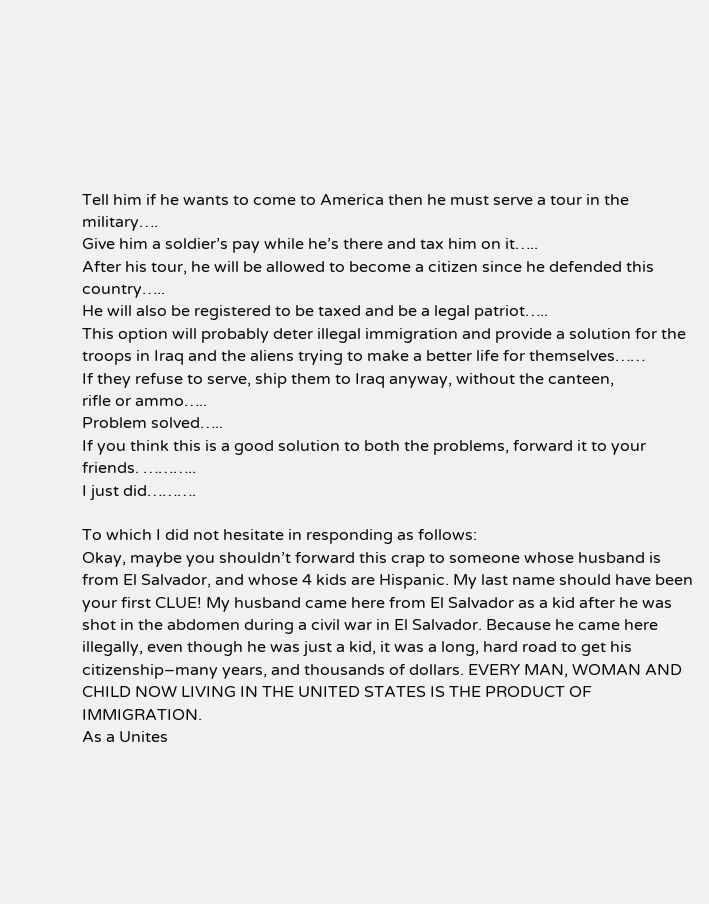Tell him if he wants to come to America then he must serve a tour in the military….
Give him a soldier’s pay while he’s there and tax him on it…..
After his tour, he will be allowed to become a citizen since he defended this country…..
He will also be registered to be taxed and be a legal patriot…..
This option will probably deter illegal immigration and provide a solution for the troops in Iraq and the aliens trying to make a better life for themselves……
If they refuse to serve, ship them to Iraq anyway, without the canteen,
rifle or ammo…..
Problem solved…..
If you think this is a good solution to both the problems, forward it to your friends. ………..
I just did……….

To which I did not hesitate in responding as follows:
Okay, maybe you shouldn’t forward this crap to someone whose husband is from El Salvador, and whose 4 kids are Hispanic. My last name should have been your first CLUE! My husband came here from El Salvador as a kid after he was shot in the abdomen during a civil war in El Salvador. Because he came here illegally, even though he was just a kid, it was a long, hard road to get his citizenship–many years, and thousands of dollars. EVERY MAN, WOMAN AND CHILD NOW LIVING IN THE UNITED STATES IS THE PRODUCT OF IMMIGRATION.
As a Unites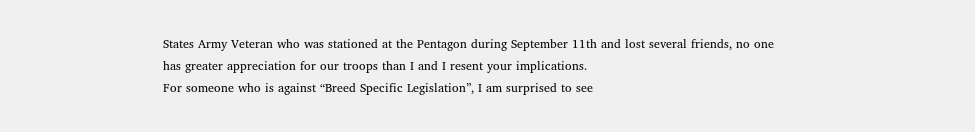States Army Veteran who was stationed at the Pentagon during September 11th and lost several friends, no one has greater appreciation for our troops than I and I resent your implications.
For someone who is against “Breed Specific Legislation”, I am surprised to see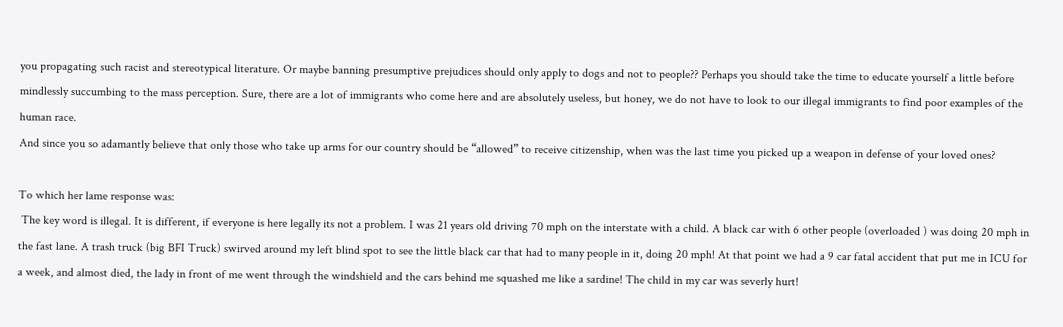you propagating such racist and stereotypical literature. Or maybe banning presumptive prejudices should only apply to dogs and not to people?? Perhaps you should take the time to educate yourself a little before mindlessly succumbing to the mass perception. Sure, there are a lot of immigrants who come here and are absolutely useless, but honey, we do not have to look to our illegal immigrants to find poor examples of the human race.
And since you so adamantly believe that only those who take up arms for our country should be “allowed” to receive citizenship, when was the last time you picked up a weapon in defense of your loved ones?

To which her lame response was:
 The key word is illegal. It is different, if everyone is here legally its not a problem. I was 21 years old driving 70 mph on the interstate with a child. A black car with 6 other people (overloaded ) was doing 20 mph in the fast lane. A trash truck (big BFI Truck) swirved around my left blind spot to see the little black car that had to many people in it, doing 20 mph! At that point we had a 9 car fatal accident that put me in ICU for a week, and almost died, the lady in front of me went through the windshield and the cars behind me squashed me like a sardine! The child in my car was severly hurt!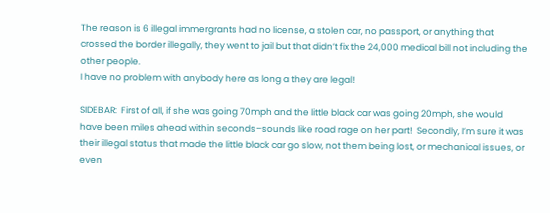The reason is 6 illegal immergrants had no license, a stolen car, no passport, or anything that crossed the border illegally, they went to jail but that didn’t fix the 24,000 medical bill not including the other people.
I have no problem with anybody here as long a they are legal!

SIDEBAR:  First of all, if she was going 70mph and the little black car was going 20mph, she would have been miles ahead within seconds–sounds like road rage on her part!  Secondly, I’m sure it was their illegal status that made the little black car go slow, not them being lost, or mechanical issues, or even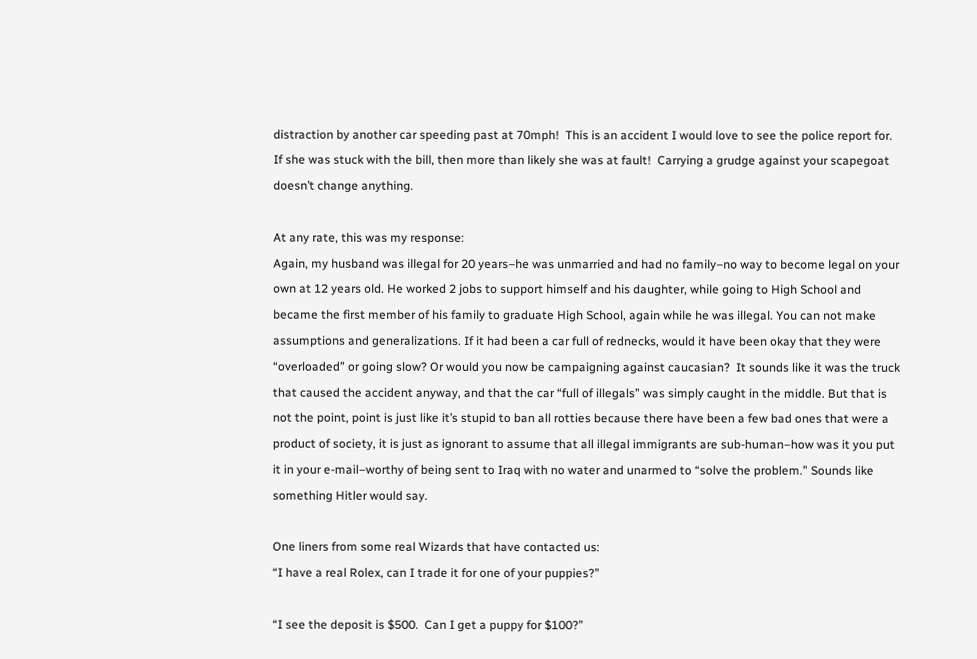distraction by another car speeding past at 70mph!  This is an accident I would love to see the police report for.  If she was stuck with the bill, then more than likely she was at fault!  Carrying a grudge against your scapegoat doesn’t change anything.

At any rate, this was my response:
Again, my husband was illegal for 20 years–he was unmarried and had no family–no way to become legal on your own at 12 years old. He worked 2 jobs to support himself and his daughter, while going to High School and became the first member of his family to graduate High School, again while he was illegal. You can not make assumptions and generalizations. If it had been a car full of rednecks, would it have been okay that they were “overloaded” or going slow? Or would you now be campaigning against caucasian?  It sounds like it was the truck that caused the accident anyway, and that the car “full of illegals” was simply caught in the middle. But that is not the point, point is just like it’s stupid to ban all rotties because there have been a few bad ones that were a product of society, it is just as ignorant to assume that all illegal immigrants are sub-human–how was it you put it in your e-mail–worthy of being sent to Iraq with no water and unarmed to “solve the problem.” Sounds like something Hitler would say.

One liners from some real Wizards that have contacted us:
“I have a real Rolex, can I trade it for one of your puppies?”

“I see the deposit is $500.  Can I get a puppy for $100?”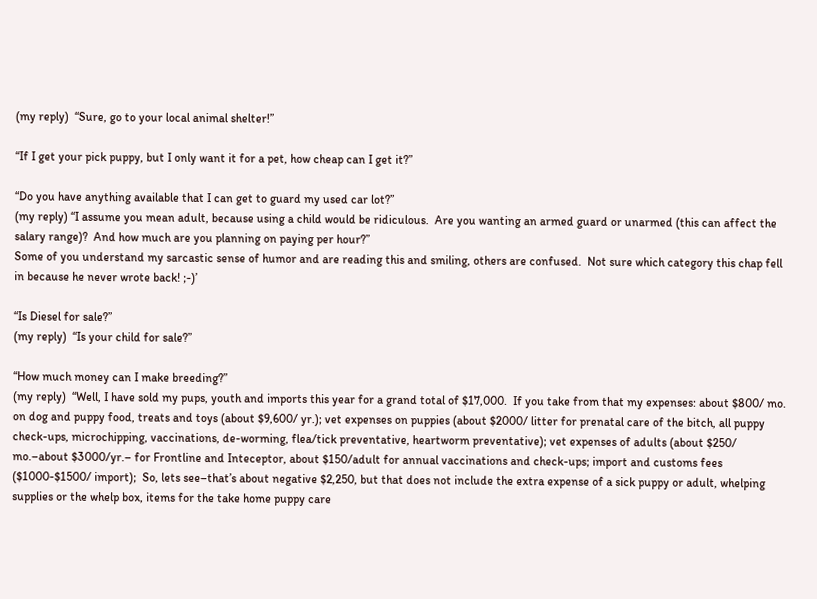(my reply)  “Sure, go to your local animal shelter!”

“If I get your pick puppy, but I only want it for a pet, how cheap can I get it?”

“Do you have anything available that I can get to guard my used car lot?”
(my reply) “I assume you mean adult, because using a child would be ridiculous.  Are you wanting an armed guard or unarmed (this can affect the salary range)?  And how much are you planning on paying per hour?”
Some of you understand my sarcastic sense of humor and are reading this and smiling, others are confused.  Not sure which category this chap fell in because he never wrote back! ;-)’

“Is Diesel for sale?”
(my reply)  “Is your child for sale?”

“How much money can I make breeding?”
(my reply)  “Well, I have sold my pups, youth and imports this year for a grand total of $17,000.  If you take from that my expenses: about $800/ mo. on dog and puppy food, treats and toys (about $9,600/ yr.); vet expenses on puppies (about $2000/ litter for prenatal care of the bitch, all puppy check-ups, microchipping, vaccinations, de-worming, flea/tick preventative, heartworm preventative); vet expenses of adults (about $250/ mo.–about $3000/yr.– for Frontline and Inteceptor, about $150/adult for annual vaccinations and check-ups; import and customs fees ($1000-$1500/ import);  So, lets see–that’s about negative $2,250, but that does not include the extra expense of a sick puppy or adult, whelping supplies or the whelp box, items for the take home puppy care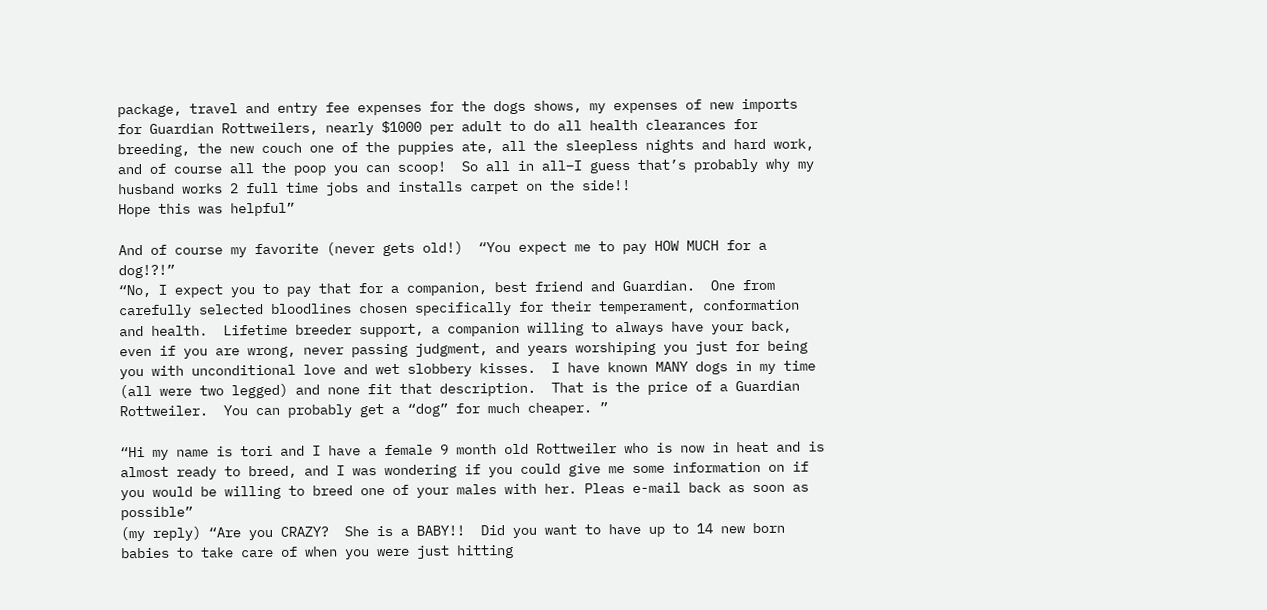package, travel and entry fee expenses for the dogs shows, my expenses of new imports for Guardian Rottweilers, nearly $1000 per adult to do all health clearances for breeding, the new couch one of the puppies ate, all the sleepless nights and hard work, and of course all the poop you can scoop!  So all in all–I guess that’s probably why my husband works 2 full time jobs and installs carpet on the side!!
Hope this was helpful”

And of course my favorite (never gets old!)  “You expect me to pay HOW MUCH for a dog!?!”
“No, I expect you to pay that for a companion, best friend and Guardian.  One from carefully selected bloodlines chosen specifically for their temperament, conformation and health.  Lifetime breeder support, a companion willing to always have your back, even if you are wrong, never passing judgment, and years worshiping you just for being you with unconditional love and wet slobbery kisses.  I have known MANY dogs in my time (all were two legged) and none fit that description.  That is the price of a Guardian Rottweiler.  You can probably get a “dog” for much cheaper. ”

“Hi my name is tori and I have a female 9 month old Rottweiler who is now in heat and is almost ready to breed, and I was wondering if you could give me some information on if you would be willing to breed one of your males with her. Pleas e-mail back as soon as possible”
(my reply) “Are you CRAZY?  She is a BABY!!  Did you want to have up to 14 new born babies to take care of when you were just hitting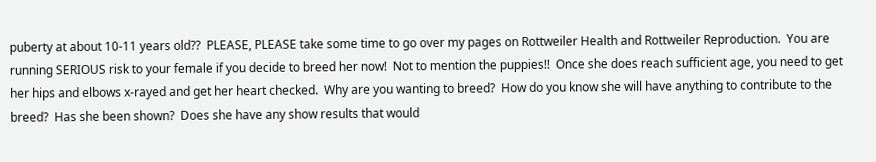puberty at about 10-11 years old??  PLEASE, PLEASE take some time to go over my pages on Rottweiler Health and Rottweiler Reproduction.  You are running SERIOUS risk to your female if you decide to breed her now!  Not to mention the puppies!!  Once she does reach sufficient age, you need to get her hips and elbows x-rayed and get her heart checked.  Why are you wanting to breed?  How do you know she will have anything to contribute to the breed?  Has she been shown?  Does she have any show results that would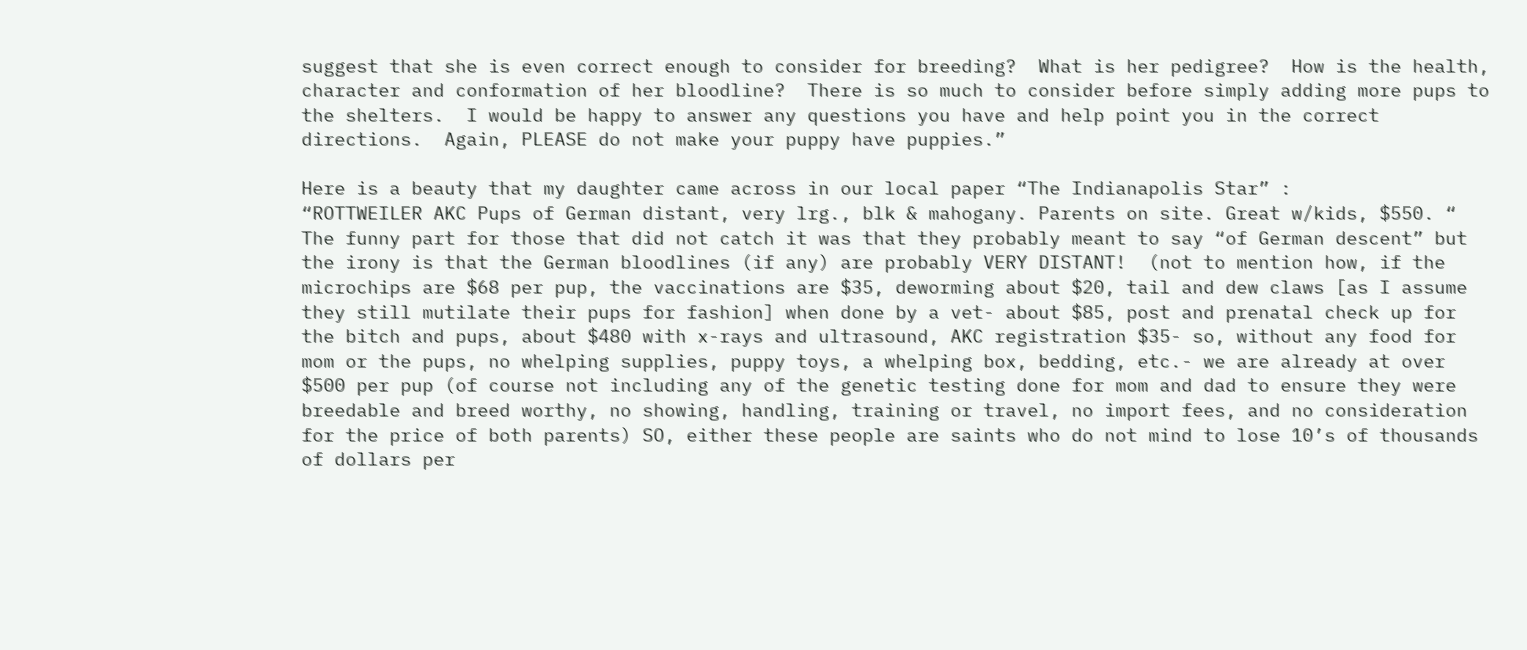suggest that she is even correct enough to consider for breeding?  What is her pedigree?  How is the health, character and conformation of her bloodline?  There is so much to consider before simply adding more pups to the shelters.  I would be happy to answer any questions you have and help point you in the correct directions.  Again, PLEASE do not make your puppy have puppies.”

Here is a beauty that my daughter came across in our local paper “The Indianapolis Star” :
“ROTTWEILER AKC Pups of German distant, very lrg., blk & mahogany. Parents on site. Great w/kids, $550. “
The funny part for those that did not catch it was that they probably meant to say “of German descent” but the irony is that the German bloodlines (if any) are probably VERY DISTANT!  (not to mention how, if the microchips are $68 per pup, the vaccinations are $35, deworming about $20, tail and dew claws [as I assume they still mutilate their pups for fashion] when done by a vet- about $85, post and prenatal check up for the bitch and pups, about $480 with x-rays and ultrasound, AKC registration $35- so, without any food for mom or the pups, no whelping supplies, puppy toys, a whelping box, bedding, etc.- we are already at over $500 per pup (of course not including any of the genetic testing done for mom and dad to ensure they were breedable and breed worthy, no showing, handling, training or travel, no import fees, and no consideration for the price of both parents) SO, either these people are saints who do not mind to lose 10’s of thousands of dollars per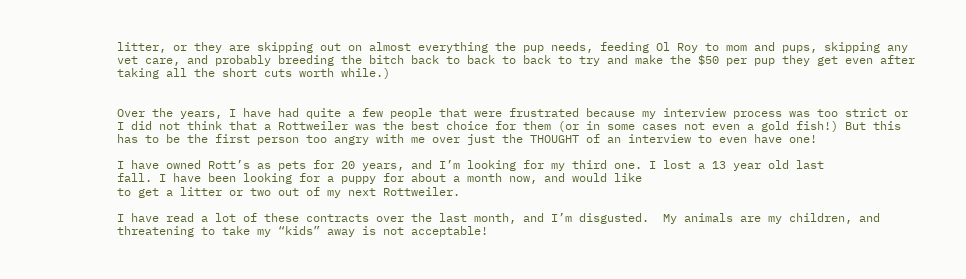litter, or they are skipping out on almost everything the pup needs, feeding Ol Roy to mom and pups, skipping any vet care, and probably breeding the bitch back to back to back to try and make the $50 per pup they get even after taking all the short cuts worth while.)


Over the years, I have had quite a few people that were frustrated because my interview process was too strict or I did not think that a Rottweiler was the best choice for them (or in some cases not even a gold fish!) But this has to be the first person too angry with me over just the THOUGHT of an interview to even have one!

I have owned Rott’s as pets for 20 years, and I’m looking for my third one. I lost a 13 year old last
fall. I have been looking for a puppy for about a month now, and would like
to get a litter or two out of my next Rottweiler.

I have read a lot of these contracts over the last month, and I’m disgusted.  My animals are my children, and threatening to take my “kids” away is not acceptable!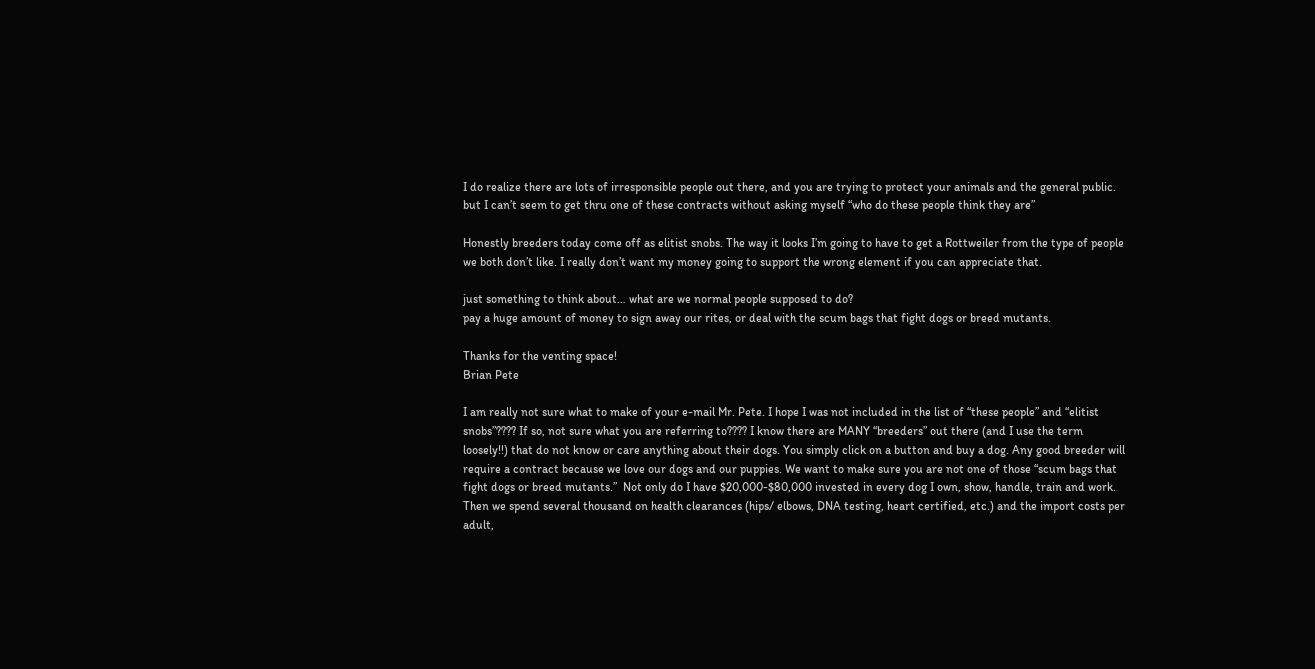I do realize there are lots of irresponsible people out there, and you are trying to protect your animals and the general public.  but I can’t seem to get thru one of these contracts without asking myself “who do these people think they are”

Honestly breeders today come off as elitist snobs. The way it looks I’m going to have to get a Rottweiler from the type of people we both don’t like. I really don’t want my money going to support the wrong element if you can appreciate that.

just something to think about… what are we normal people supposed to do?
pay a huge amount of money to sign away our rites, or deal with the scum bags that fight dogs or breed mutants.

Thanks for the venting space!
Brian Pete

I am really not sure what to make of your e-mail Mr. Pete. I hope I was not included in the list of “these people” and “elitist snobs”???? If so, not sure what you are referring to???? I know there are MANY “breeders” out there (and I use the term loosely!!) that do not know or care anything about their dogs. You simply click on a button and buy a dog. Any good breeder will require a contract because we love our dogs and our puppies. We want to make sure you are not one of those “scum bags that fight dogs or breed mutants.”  Not only do I have $20,000-$80,000 invested in every dog I own, show, handle, train and work.  Then we spend several thousand on health clearances (hips/ elbows, DNA testing, heart certified, etc.) and the import costs per adult,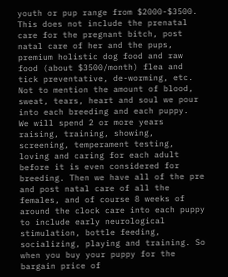youth or pup range from $2000-$3500. This does not include the prenatal care for the pregnant bitch, post natal care of her and the pups, premium holistic dog food and raw food (about $3500/month) flea and tick preventative, de-worming, etc. Not to mention the amount of blood, sweat, tears, heart and soul we pour into each breeding and each puppy.  We will spend 2 or more years raising, training, showing, screening, temperament testing, loving and caring for each adult before it is even considered for breeding. Then we have all of the pre and post natal care of all the females, and of course 8 weeks of around the clock care into each puppy to include early neurological stimulation, bottle feeding, socializing, playing and training. So when you buy your puppy for the bargain price of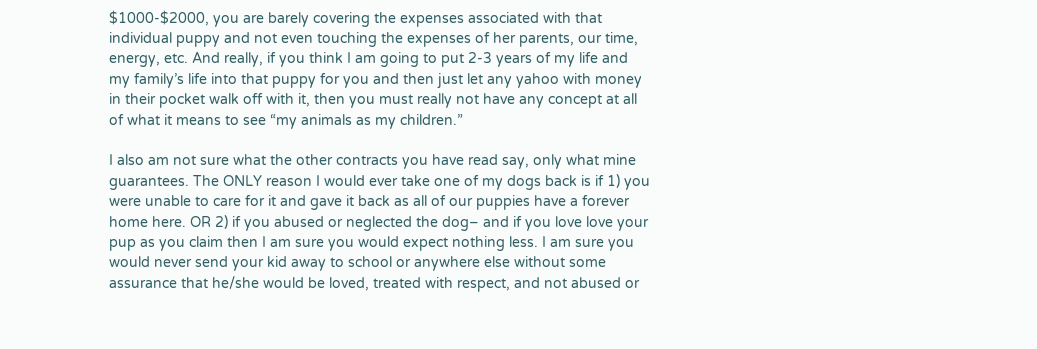$1000-$2000, you are barely covering the expenses associated with that individual puppy and not even touching the expenses of her parents, our time, energy, etc. And really, if you think I am going to put 2-3 years of my life and my family’s life into that puppy for you and then just let any yahoo with money in their pocket walk off with it, then you must really not have any concept at all of what it means to see “my animals as my children.”

I also am not sure what the other contracts you have read say, only what mine guarantees. The ONLY reason I would ever take one of my dogs back is if 1) you were unable to care for it and gave it back as all of our puppies have a forever home here. OR 2) if you abused or neglected the dog– and if you love love your pup as you claim then I am sure you would expect nothing less. I am sure you would never send your kid away to school or anywhere else without some assurance that he/she would be loved, treated with respect, and not abused or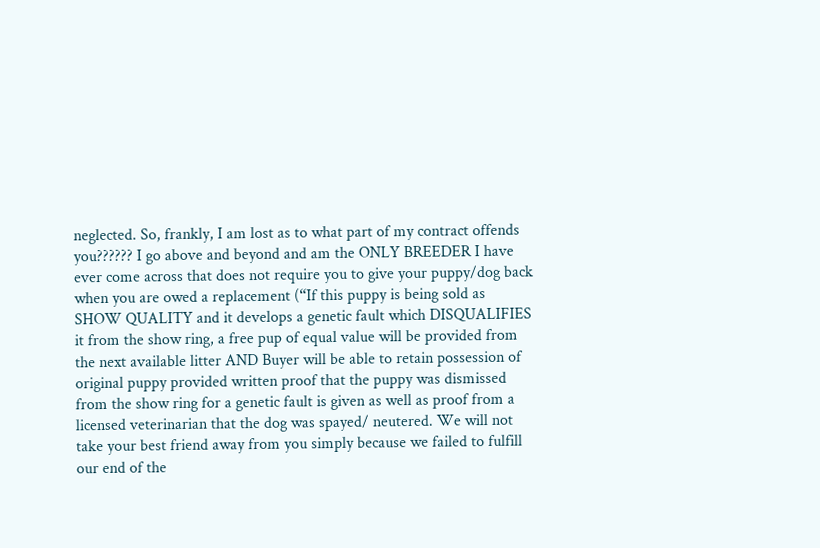neglected. So, frankly, I am lost as to what part of my contract offends you?????? I go above and beyond and am the ONLY BREEDER I have ever come across that does not require you to give your puppy/dog back when you are owed a replacement (“If this puppy is being sold as SHOW QUALITY and it develops a genetic fault which DISQUALIFIES it from the show ring, a free pup of equal value will be provided from the next available litter AND Buyer will be able to retain possession of original puppy provided written proof that the puppy was dismissed from the show ring for a genetic fault is given as well as proof from a licensed veterinarian that the dog was spayed/ neutered. We will not take your best friend away from you simply because we failed to fulfill our end of the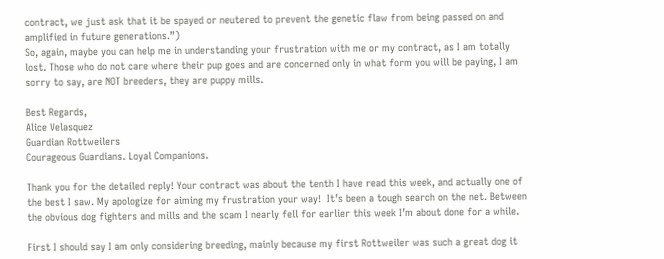contract, we just ask that it be spayed or neutered to prevent the genetic flaw from being passed on and amplified in future generations.”)
So, again, maybe you can help me in understanding your frustration with me or my contract, as I am totally lost. Those who do not care where their pup goes and are concerned only in what form you will be paying, I am sorry to say, are NOT breeders, they are puppy mills.

Best Regards,
Alice Velasquez
Guardian Rottweilers
Courageous Guardians. Loyal Companions.

Thank you for the detailed reply! Your contract was about the tenth I have read this week, and actually one of the best I saw. My apologize for aiming my frustration your way!  It’s been a tough search on the net. Between the obvious dog fighters and mills and the scam I nearly fell for earlier this week I’m about done for a while.

First I should say I am only considering breeding, mainly because my first Rottweiler was such a great dog it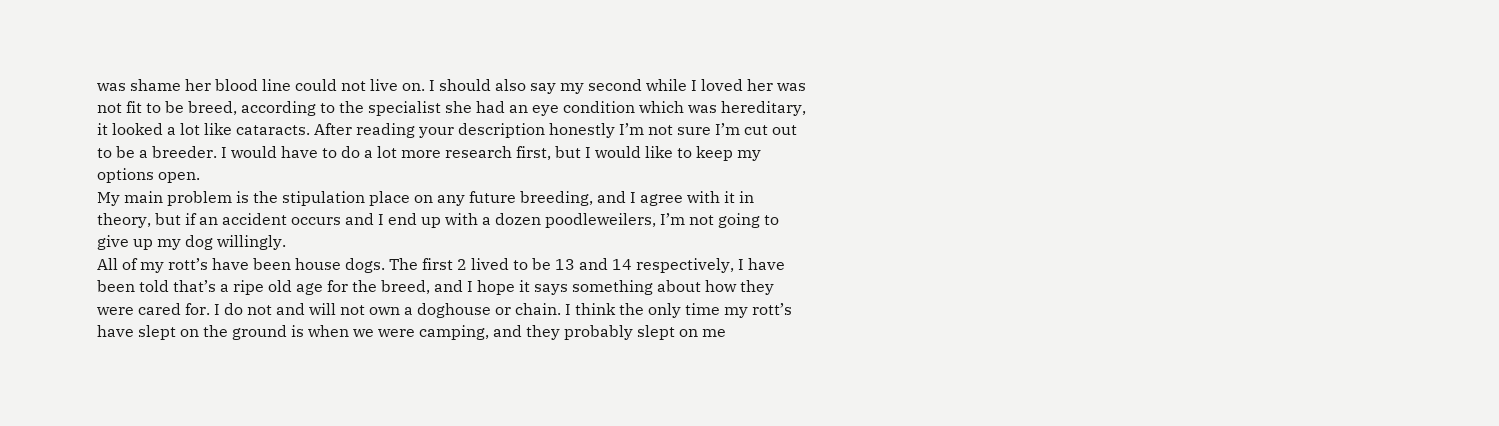was shame her blood line could not live on. I should also say my second while I loved her was not fit to be breed, according to the specialist she had an eye condition which was hereditary, it looked a lot like cataracts. After reading your description honestly I’m not sure I’m cut out to be a breeder. I would have to do a lot more research first, but I would like to keep my options open.
My main problem is the stipulation place on any future breeding, and I agree with it in theory, but if an accident occurs and I end up with a dozen poodleweilers, I’m not going to give up my dog willingly.
All of my rott’s have been house dogs. The first 2 lived to be 13 and 14 respectively, I have been told that’s a ripe old age for the breed, and I hope it says something about how they were cared for. I do not and will not own a doghouse or chain. I think the only time my rott’s have slept on the ground is when we were camping, and they probably slept on me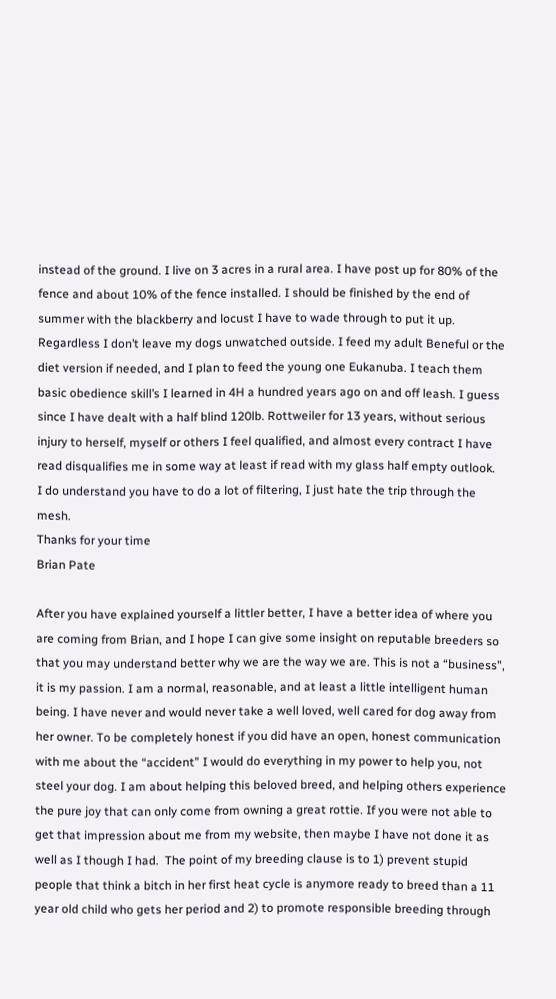instead of the ground. I live on 3 acres in a rural area. I have post up for 80% of the fence and about 10% of the fence installed. I should be finished by the end of summer with the blackberry and locust I have to wade through to put it up. Regardless I don’t leave my dogs unwatched outside. I feed my adult Beneful or the diet version if needed, and I plan to feed the young one Eukanuba. I teach them basic obedience skill’s I learned in 4H a hundred years ago on and off leash. I guess since I have dealt with a half blind 120lb. Rottweiler for 13 years, without serious injury to herself, myself or others I feel qualified, and almost every contract I have read disqualifies me in some way at least if read with my glass half empty outlook.
I do understand you have to do a lot of filtering, I just hate the trip through the mesh.
Thanks for your time
Brian Pate

After you have explained yourself a littler better, I have a better idea of where you are coming from Brian, and I hope I can give some insight on reputable breeders so that you may understand better why we are the way we are. This is not a “business”, it is my passion. I am a normal, reasonable, and at least a little intelligent human being. I have never and would never take a well loved, well cared for dog away from her owner. To be completely honest if you did have an open, honest communication with me about the “accident” I would do everything in my power to help you, not steel your dog. I am about helping this beloved breed, and helping others experience the pure joy that can only come from owning a great rottie. If you were not able to get that impression about me from my website, then maybe I have not done it as well as I though I had.  The point of my breeding clause is to 1) prevent stupid people that think a bitch in her first heat cycle is anymore ready to breed than a 11 year old child who gets her period and 2) to promote responsible breeding through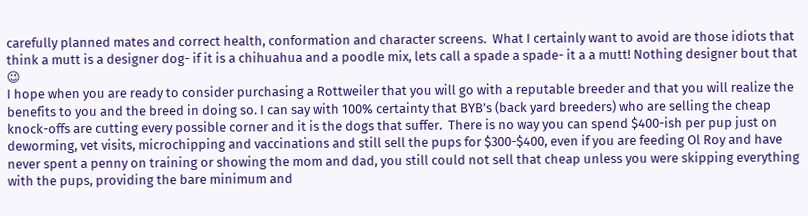carefully planned mates and correct health, conformation and character screens.  What I certainly want to avoid are those idiots that think a mutt is a designer dog- if it is a chihuahua and a poodle mix, lets call a spade a spade- it a a mutt! Nothing designer bout that 😉
I hope when you are ready to consider purchasing a Rottweiler that you will go with a reputable breeder and that you will realize the benefits to you and the breed in doing so. I can say with 100% certainty that BYB’s (back yard breeders) who are selling the cheap knock-offs are cutting every possible corner and it is the dogs that suffer.  There is no way you can spend $400-ish per pup just on deworming, vet visits, microchipping and vaccinations and still sell the pups for $300-$400, even if you are feeding Ol Roy and have never spent a penny on training or showing the mom and dad, you still could not sell that cheap unless you were skipping everything with the pups, providing the bare minimum and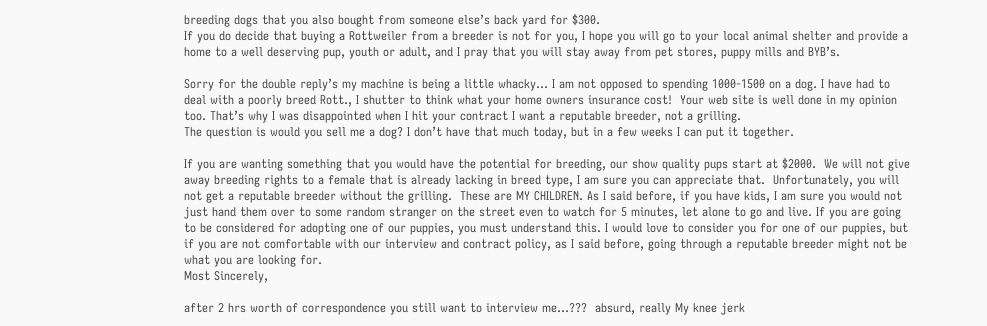breeding dogs that you also bought from someone else’s back yard for $300.
If you do decide that buying a Rottweiler from a breeder is not for you, I hope you will go to your local animal shelter and provide a home to a well deserving pup, youth or adult, and I pray that you will stay away from pet stores, puppy mills and BYB’s.

Sorry for the double reply’s my machine is being a little whacky… I am not opposed to spending 1000-1500 on a dog. I have had to deal with a poorly breed Rott., I shutter to think what your home owners insurance cost!  Your web site is well done in my opinion too. That’s why I was disappointed when I hit your contract I want a reputable breeder, not a grilling.
The question is would you sell me a dog? I don’t have that much today, but in a few weeks I can put it together.

If you are wanting something that you would have the potential for breeding, our show quality pups start at $2000.  We will not give away breeding rights to a female that is already lacking in breed type, I am sure you can appreciate that.  Unfortunately, you will not get a reputable breeder without the grilling.  These are MY CHILDREN. As I said before, if you have kids, I am sure you would not just hand them over to some random stranger on the street even to watch for 5 minutes, let alone to go and live. If you are going to be considered for adopting one of our puppies, you must understand this. I would love to consider you for one of our puppies, but if you are not comfortable with our interview and contract policy, as I said before, going through a reputable breeder might not be what you are looking for.
Most Sincerely,

after 2 hrs worth of correspondence you still want to interview me…???  absurd, really My knee jerk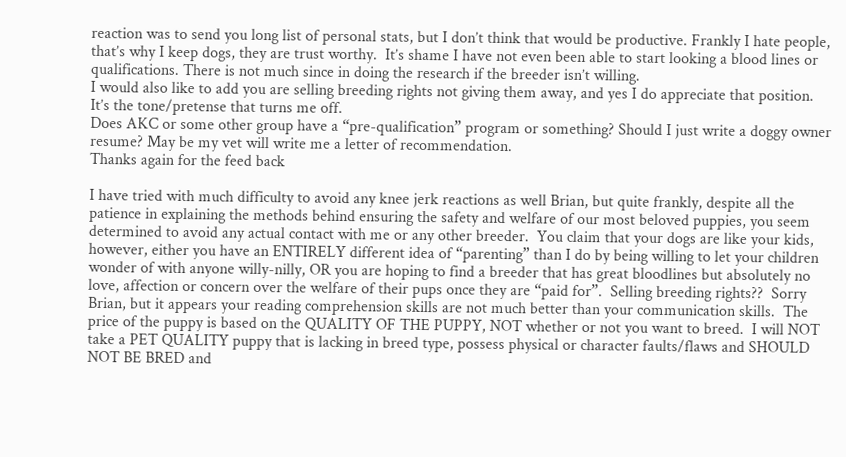reaction was to send you long list of personal stats, but I don’t think that would be productive. Frankly I hate people, that’s why I keep dogs, they are trust worthy.  It’s shame I have not even been able to start looking a blood lines or qualifications. There is not much since in doing the research if the breeder isn’t willing.
I would also like to add you are selling breeding rights not giving them away, and yes I do appreciate that position. It’s the tone/pretense that turns me off.
Does AKC or some other group have a “pre-qualification” program or something? Should I just write a doggy owner resume? May be my vet will write me a letter of recommendation.
Thanks again for the feed back

I have tried with much difficulty to avoid any knee jerk reactions as well Brian, but quite frankly, despite all the patience in explaining the methods behind ensuring the safety and welfare of our most beloved puppies, you seem determined to avoid any actual contact with me or any other breeder.  You claim that your dogs are like your kids, however, either you have an ENTIRELY different idea of “parenting” than I do by being willing to let your children wonder of with anyone willy-nilly, OR you are hoping to find a breeder that has great bloodlines but absolutely no love, affection or concern over the welfare of their pups once they are “paid for”.  Selling breeding rights??  Sorry Brian, but it appears your reading comprehension skills are not much better than your communication skills.  The price of the puppy is based on the QUALITY OF THE PUPPY, NOT whether or not you want to breed.  I will NOT take a PET QUALITY puppy that is lacking in breed type, possess physical or character faults/flaws and SHOULD NOT BE BRED and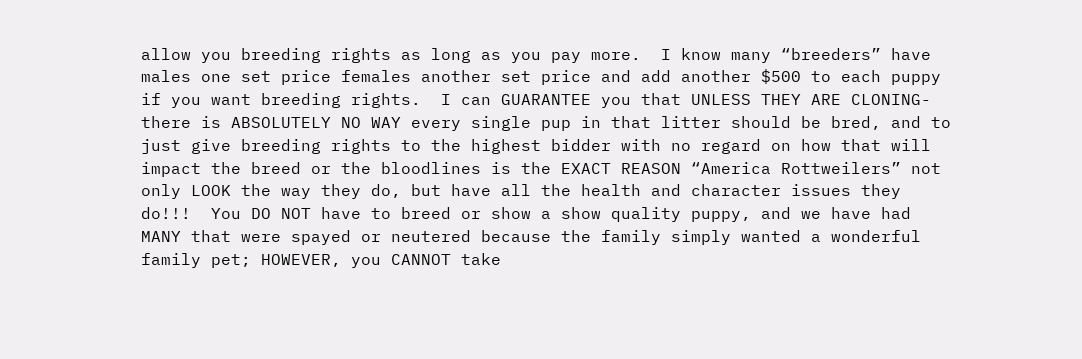allow you breeding rights as long as you pay more.  I know many “breeders” have males one set price females another set price and add another $500 to each puppy if you want breeding rights.  I can GUARANTEE you that UNLESS THEY ARE CLONING- there is ABSOLUTELY NO WAY every single pup in that litter should be bred, and to just give breeding rights to the highest bidder with no regard on how that will impact the breed or the bloodlines is the EXACT REASON “America Rottweilers” not only LOOK the way they do, but have all the health and character issues they do!!!  You DO NOT have to breed or show a show quality puppy, and we have had MANY that were spayed or neutered because the family simply wanted a wonderful family pet; HOWEVER, you CANNOT take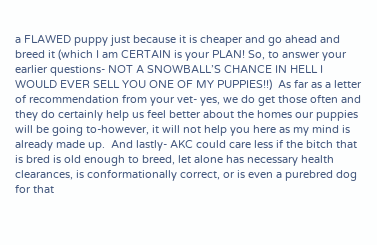a FLAWED puppy just because it is cheaper and go ahead and breed it (which I am CERTAIN is your PLAN! So, to answer your earlier questions- NOT A SNOWBALL’S CHANCE IN HELL I WOULD EVER SELL YOU ONE OF MY PUPPIES!!)  As far as a letter of recommendation from your vet- yes, we do get those often and they do certainly help us feel better about the homes our puppies will be going to-however, it will not help you here as my mind is already made up.  And lastly- AKC could care less if the bitch that is bred is old enough to breed, let alone has necessary health clearances, is conformationally correct, or is even a purebred dog for that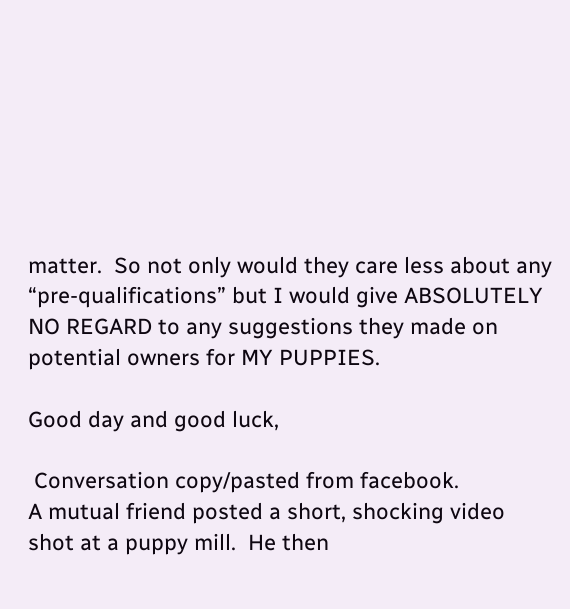matter.  So not only would they care less about any “pre-qualifications” but I would give ABSOLUTELY NO REGARD to any suggestions they made on potential owners for MY PUPPIES.

Good day and good luck,

 Conversation copy/pasted from facebook.
A mutual friend posted a short, shocking video shot at a puppy mill.  He then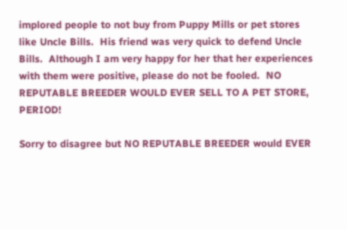implored people to not buy from Puppy Mills or pet stores like Uncle Bills.  His friend was very quick to defend Uncle Bills.  Although I am very happy for her that her experiences with them were positive, please do not be fooled.  NO REPUTABLE BREEDER WOULD EVER SELL TO A PET STORE, PERIOD!

Sorry to disagree but NO REPUTABLE BREEDER would EVER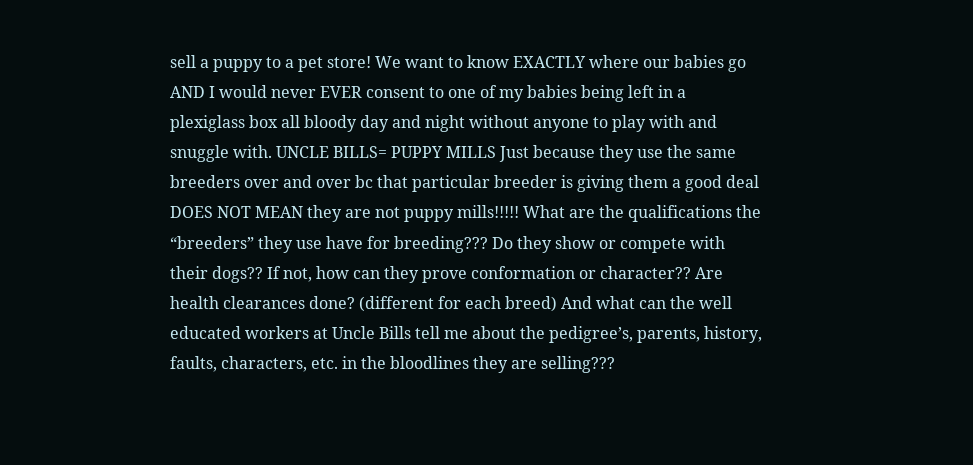sell a puppy to a pet store! We want to know EXACTLY where our babies go AND I would never EVER consent to one of my babies being left in a plexiglass box all bloody day and night without anyone to play with and snuggle with. UNCLE BILLS= PUPPY MILLS Just because they use the same breeders over and over bc that particular breeder is giving them a good deal DOES NOT MEAN they are not puppy mills!!!!! What are the qualifications the “breeders” they use have for breeding??? Do they show or compete with their dogs?? If not, how can they prove conformation or character?? Are health clearances done? (different for each breed) And what can the well educated workers at Uncle Bills tell me about the pedigree’s, parents, history, faults, characters, etc. in the bloodlines they are selling???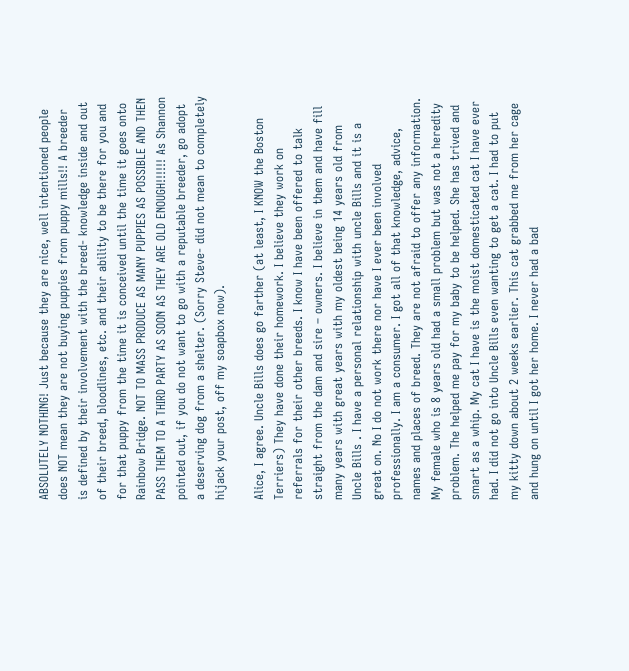ABSOLUTELY NOTHING! Just because they are nice, well intentioned people does NOT mean they are not buying puppies from puppy mills!! A breeder is defined by their involvement with the breed- knowledge inside and out of their breed, bloodlines, etc. and their ability to be there for you and for that puppy from the time it is conceived until the time it goes onto Rainbow Bridge. NOT TO MASS PRODUCE AS MANY PUPPIES AS POSSIBLE AND THEN PASS THEM TO A THIRD PARTY AS SOON AS THEY ARE OLD ENOUGH!!!!!! As Shannon pointed out, if you do not want to go with a reputable breeder, go adopt a deserving dog from a shelter. (Sorry Steve- did not mean to completely hijack your post, off my soapbox now).

Alice, I agree. Uncle Bills does go farther (at least, I KNOW the Boston Terriers) They have done their homework. I believe they work on referrals for their other breeds. I know I have been offered to talk straight from the dam and sire – owners. I believe in them and have fill many years with great years with my oldest being 14 years old from Uncle Bills . I have a personal relationship with uncle Bills and it is a great on. No I do not work there nor have I ever been involved professionally. I am a consumer. I got all of that knowledge, advice, names and places of breed. They are not afraid to offer any information. My female who is 8 years old had a small problem but was not a heredity problem. The helped me pay for my baby to be helped. She has trived and smart as a whip. My cat I have is the moist domesticated cat I have ever had. I did not go into Uncle Bills even wanting to get a cat. I had to put my kitty down about 2 weeks earlier. This cat grabbed me from her cage and hung on until I got her home. I never had a bad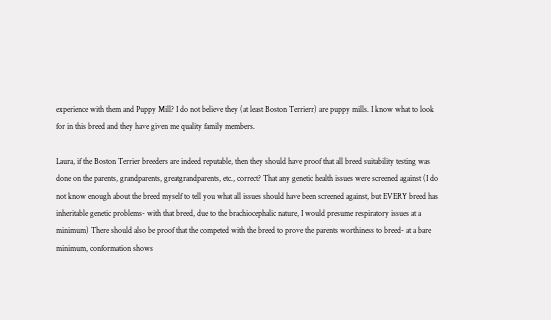experience with them and Puppy Mill? I do not believe they (at least Boston Terrierr) are puppy mills. I know what to look for in this breed and they have given me quality family members.

Laura, if the Boston Terrier breeders are indeed reputable, then they should have proof that all breed suitability testing was done on the parents, grandparents, greatgrandparents, etc., correct? That any genetic health issues were screened against (I do not know enough about the breed myself to tell you what all issues should have been screened against, but EVERY breed has inheritable genetic problems- with that breed, due to the brachiocephalic nature, I would presume respiratory issues at a minimum) There should also be proof that the competed with the breed to prove the parents worthiness to breed- at a bare minimum, conformation shows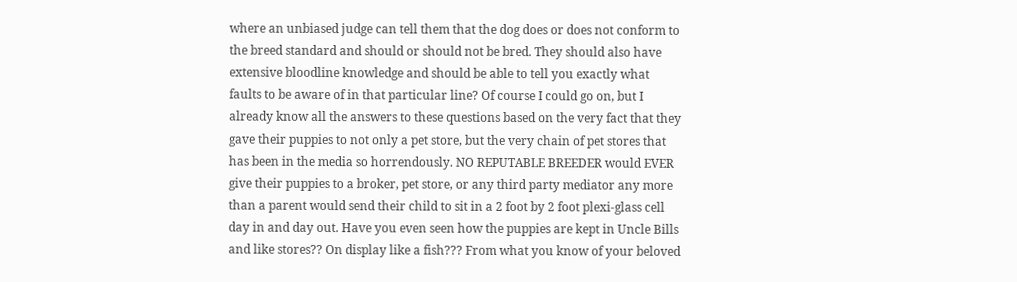where an unbiased judge can tell them that the dog does or does not conform to the breed standard and should or should not be bred. They should also have extensive bloodline knowledge and should be able to tell you exactly what faults to be aware of in that particular line? Of course I could go on, but I already know all the answers to these questions based on the very fact that they gave their puppies to not only a pet store, but the very chain of pet stores that has been in the media so horrendously. NO REPUTABLE BREEDER would EVER give their puppies to a broker, pet store, or any third party mediator any more than a parent would send their child to sit in a 2 foot by 2 foot plexi-glass cell day in and day out. Have you even seen how the puppies are kept in Uncle Bills and like stores?? On display like a fish??? From what you know of your beloved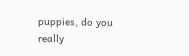puppies, do you really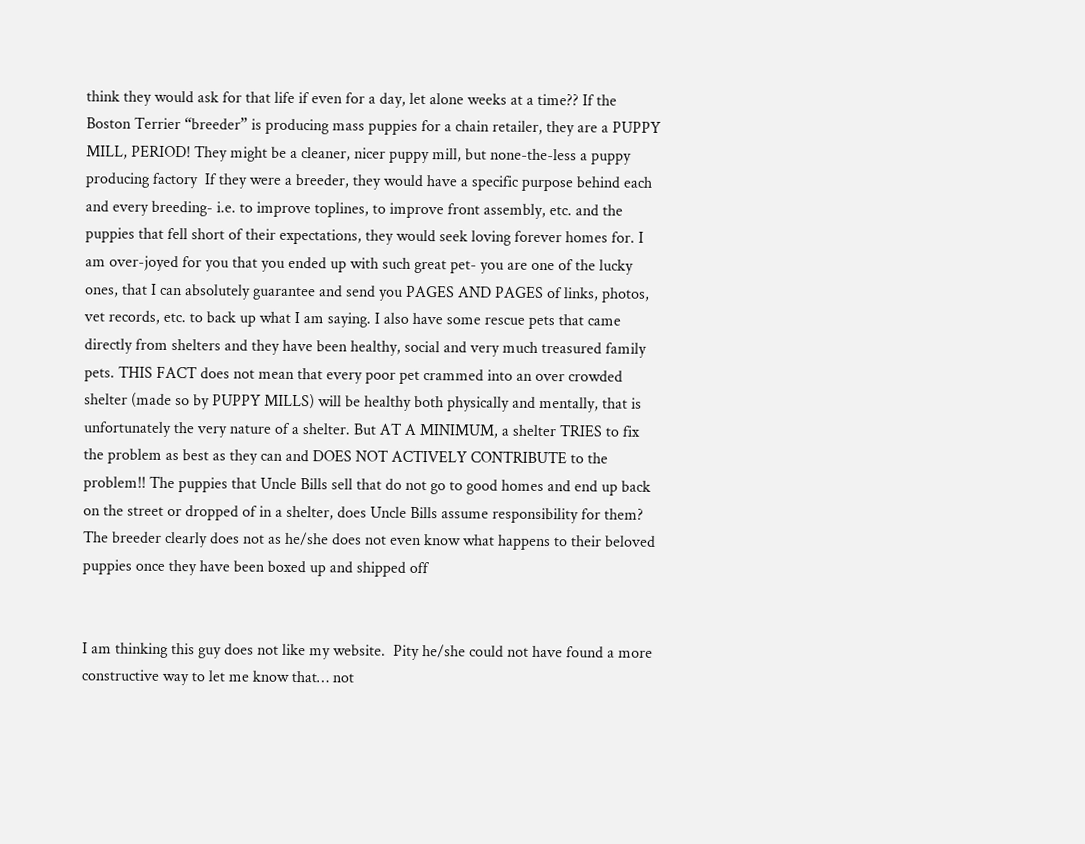think they would ask for that life if even for a day, let alone weeks at a time?? If the Boston Terrier “breeder” is producing mass puppies for a chain retailer, they are a PUPPY MILL, PERIOD! They might be a cleaner, nicer puppy mill, but none-the-less a puppy producing factory  If they were a breeder, they would have a specific purpose behind each and every breeding- i.e. to improve toplines, to improve front assembly, etc. and the puppies that fell short of their expectations, they would seek loving forever homes for. I am over-joyed for you that you ended up with such great pet- you are one of the lucky ones, that I can absolutely guarantee and send you PAGES AND PAGES of links, photos, vet records, etc. to back up what I am saying. I also have some rescue pets that came directly from shelters and they have been healthy, social and very much treasured family pets. THIS FACT does not mean that every poor pet crammed into an over crowded shelter (made so by PUPPY MILLS) will be healthy both physically and mentally, that is unfortunately the very nature of a shelter. But AT A MINIMUM, a shelter TRIES to fix the problem as best as they can and DOES NOT ACTIVELY CONTRIBUTE to the problem!! The puppies that Uncle Bills sell that do not go to good homes and end up back on the street or dropped of in a shelter, does Uncle Bills assume responsibility for them? The breeder clearly does not as he/she does not even know what happens to their beloved puppies once they have been boxed up and shipped off


I am thinking this guy does not like my website.  Pity he/she could not have found a more constructive way to let me know that… not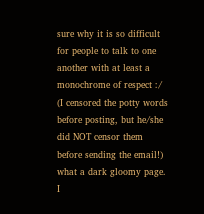sure why it is so difficult for people to talk to one another with at least a monochrome of respect :/ (I censored the potty words before posting, but he/she did NOT censor them before sending the email!)
what a dark gloomy page. I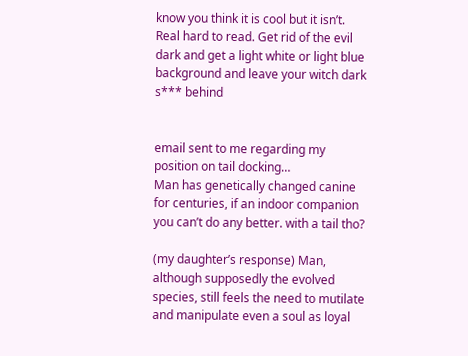know you think it is cool but it isn’t. Real hard to read. Get rid of the evil dark and get a light white or light blue background and leave your witch dark s*** behind


email sent to me regarding my position on tail docking…
Man has genetically changed canine for centuries, if an indoor companion you can’t do any better. with a tail tho?

(my daughter’s response) Man, although supposedly the evolved species, still feels the need to mutilate and manipulate even a soul as loyal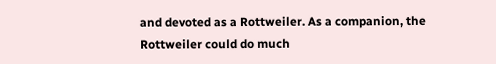and devoted as a Rottweiler. As a companion, the Rottweiler could do much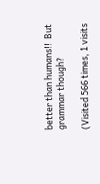better than humans!!  But grammar though?

(Visited 566 times, 1 visits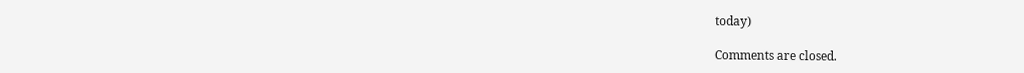today)

Comments are closed.